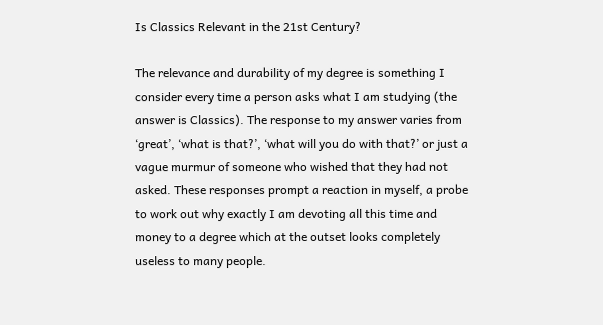Is Classics Relevant in the 21st Century?

The relevance and durability of my degree is something I consider every time a person asks what I am studying (the answer is Classics). The response to my answer varies from ‘great’, ‘what is that?’, ‘what will you do with that?’ or just a vague murmur of someone who wished that they had not asked. These responses prompt a reaction in myself, a probe to work out why exactly I am devoting all this time and money to a degree which at the outset looks completely useless to many people.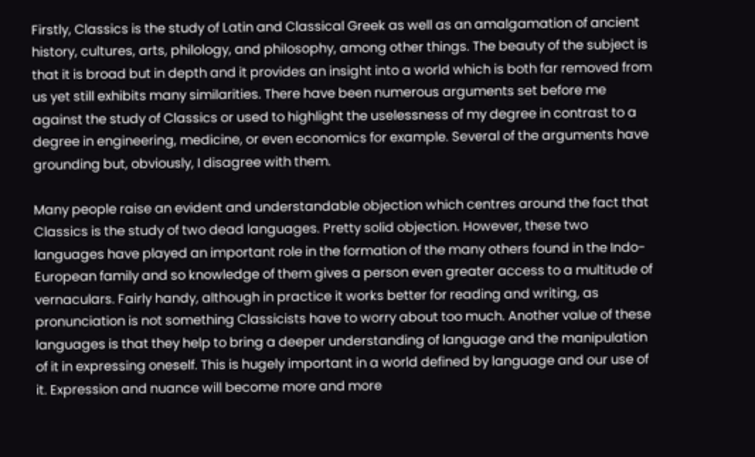Firstly, Classics is the study of Latin and Classical Greek as well as an amalgamation of ancient history, cultures, arts, philology, and philosophy, among other things. The beauty of the subject is that it is broad but in depth and it provides an insight into a world which is both far removed from us yet still exhibits many similarities. There have been numerous arguments set before me against the study of Classics or used to highlight the uselessness of my degree in contrast to a degree in engineering, medicine, or even economics for example. Several of the arguments have grounding but, obviously, I disagree with them.

Many people raise an evident and understandable objection which centres around the fact that Classics is the study of two dead languages. Pretty solid objection. However, these two languages have played an important role in the formation of the many others found in the Indo-European family and so knowledge of them gives a person even greater access to a multitude of vernaculars. Fairly handy, although in practice it works better for reading and writing, as pronunciation is not something Classicists have to worry about too much. Another value of these languages is that they help to bring a deeper understanding of language and the manipulation of it in expressing oneself. This is hugely important in a world defined by language and our use of it. Expression and nuance will become more and more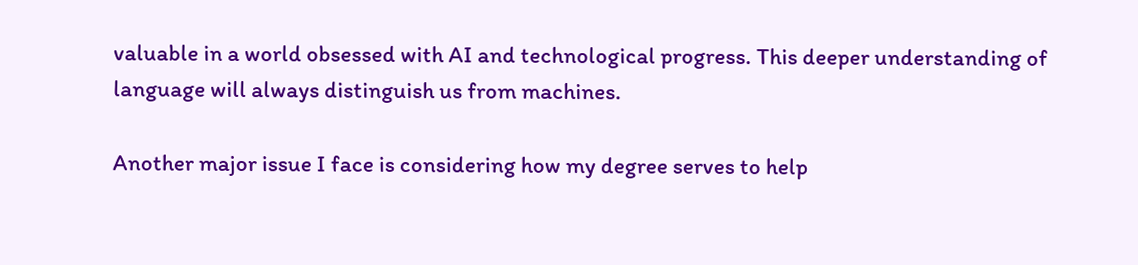valuable in a world obsessed with AI and technological progress. This deeper understanding of language will always distinguish us from machines.

Another major issue I face is considering how my degree serves to help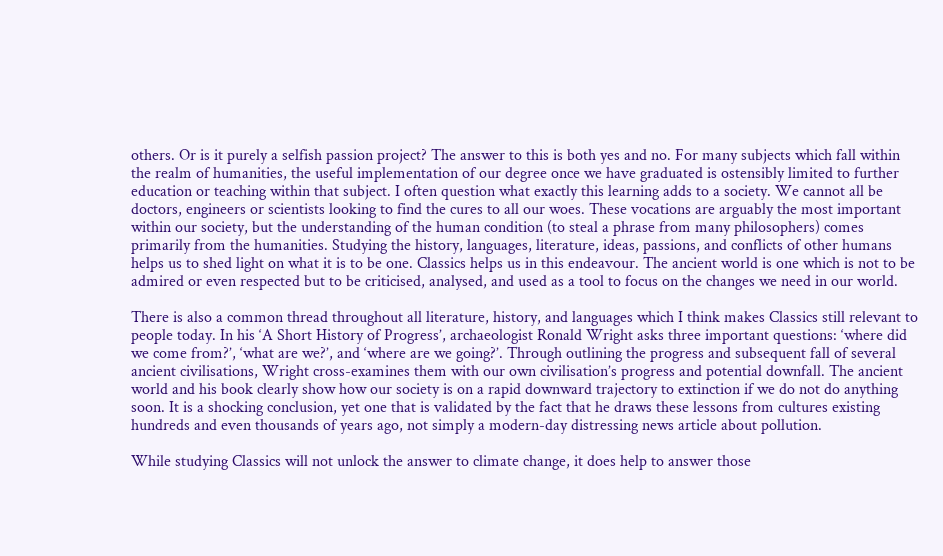others. Or is it purely a selfish passion project? The answer to this is both yes and no. For many subjects which fall within the realm of humanities, the useful implementation of our degree once we have graduated is ostensibly limited to further education or teaching within that subject. I often question what exactly this learning adds to a society. We cannot all be doctors, engineers or scientists looking to find the cures to all our woes. These vocations are arguably the most important within our society, but the understanding of the human condition (to steal a phrase from many philosophers) comes primarily from the humanities. Studying the history, languages, literature, ideas, passions, and conflicts of other humans helps us to shed light on what it is to be one. Classics helps us in this endeavour. The ancient world is one which is not to be admired or even respected but to be criticised, analysed, and used as a tool to focus on the changes we need in our world.

There is also a common thread throughout all literature, history, and languages which I think makes Classics still relevant to people today. In his ‘A Short History of Progress’, archaeologist Ronald Wright asks three important questions: ‘where did we come from?’, ‘what are we?’, and ‘where are we going?’. Through outlining the progress and subsequent fall of several ancient civilisations, Wright cross-examines them with our own civilisation’s progress and potential downfall. The ancient world and his book clearly show how our society is on a rapid downward trajectory to extinction if we do not do anything soon. It is a shocking conclusion, yet one that is validated by the fact that he draws these lessons from cultures existing hundreds and even thousands of years ago, not simply a modern-day distressing news article about pollution.

While studying Classics will not unlock the answer to climate change, it does help to answer those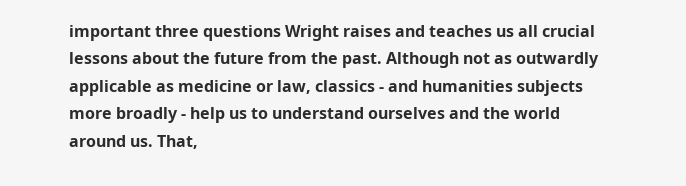important three questions Wright raises and teaches us all crucial lessons about the future from the past. Although not as outwardly applicable as medicine or law, classics - and humanities subjects more broadly - help us to understand ourselves and the world around us. That,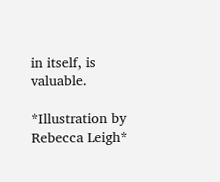in itself, is valuable.

*Illustration by Rebecca Leigh*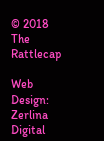© 2018 The Rattlecap

Web Design: Zerlina Digital